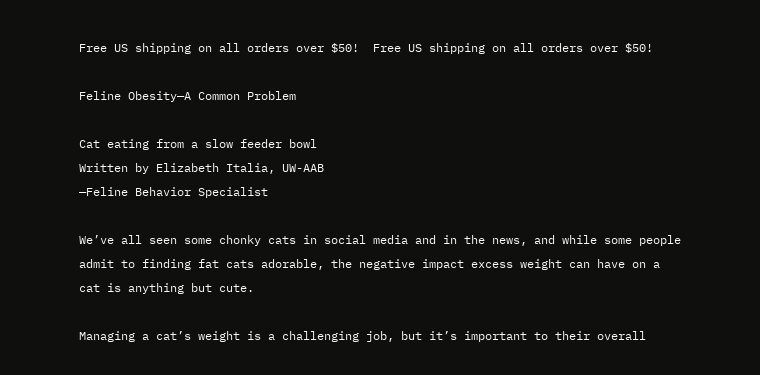Free US shipping on all orders over $50!  Free US shipping on all orders over $50!

Feline Obesity—A Common Problem

Cat eating from a slow feeder bowl
Written by Elizabeth Italia, UW-AAB
—Feline Behavior Specialist

We’ve all seen some chonky cats in social media and in the news, and while some people admit to finding fat cats adorable, the negative impact excess weight can have on a cat is anything but cute.

Managing a cat’s weight is a challenging job, but it’s important to their overall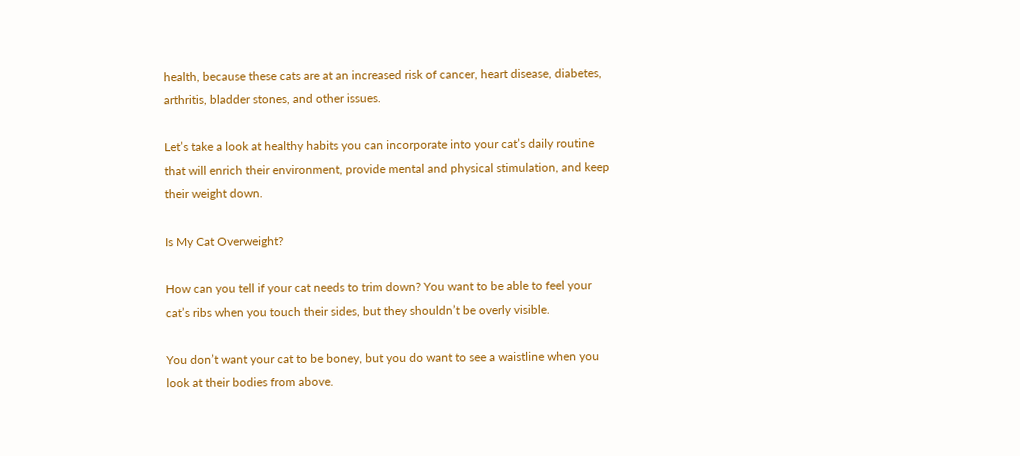health, because these cats are at an increased risk of cancer, heart disease, diabetes, arthritis, bladder stones, and other issues.

Let’s take a look at healthy habits you can incorporate into your cat’s daily routine that will enrich their environment, provide mental and physical stimulation, and keep their weight down.

Is My Cat Overweight?

How can you tell if your cat needs to trim down? You want to be able to feel your cat’s ribs when you touch their sides, but they shouldn’t be overly visible.

You don’t want your cat to be boney, but you do want to see a waistline when you look at their bodies from above.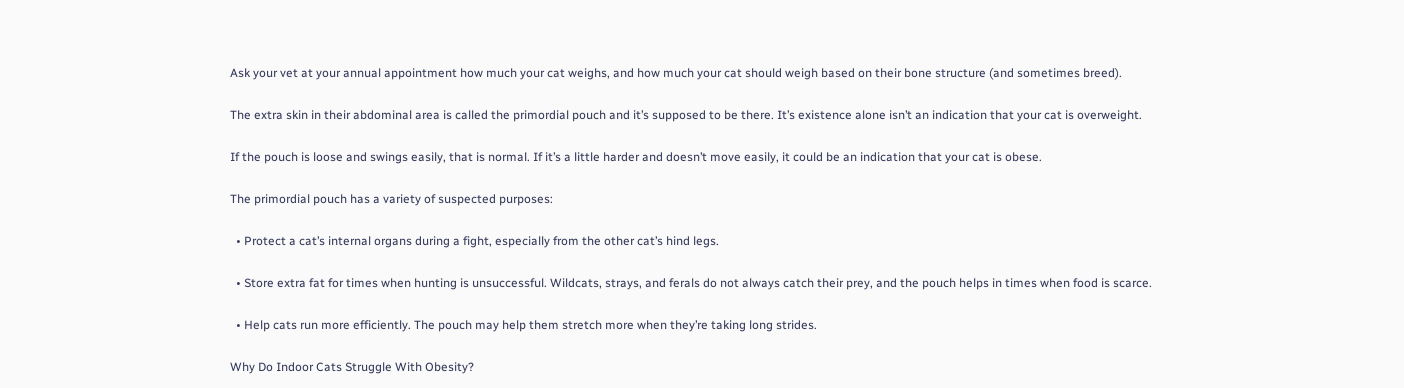Ask your vet at your annual appointment how much your cat weighs, and how much your cat should weigh based on their bone structure (and sometimes breed).

The extra skin in their abdominal area is called the primordial pouch and it’s supposed to be there. It’s existence alone isn’t an indication that your cat is overweight.

If the pouch is loose and swings easily, that is normal. If it’s a little harder and doesn’t move easily, it could be an indication that your cat is obese.

The primordial pouch has a variety of suspected purposes:

  • Protect a cat’s internal organs during a fight, especially from the other cat’s hind legs.

  • Store extra fat for times when hunting is unsuccessful. Wildcats, strays, and ferals do not always catch their prey, and the pouch helps in times when food is scarce.

  • Help cats run more efficiently. The pouch may help them stretch more when they’re taking long strides.

Why Do Indoor Cats Struggle With Obesity?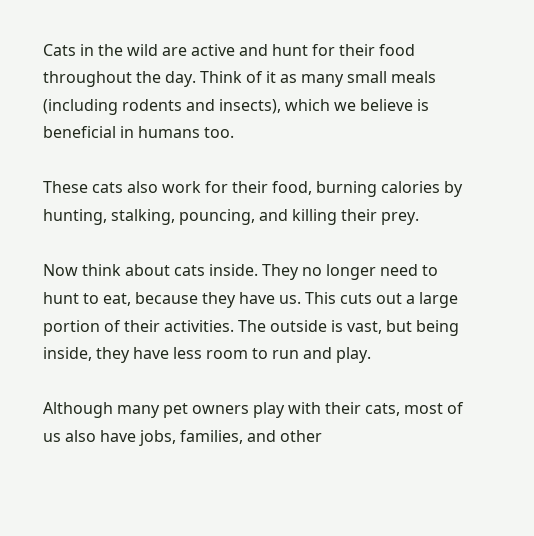Cats in the wild are active and hunt for their food throughout the day. Think of it as many small meals (including rodents and insects), which we believe is beneficial in humans too.

These cats also work for their food, burning calories by hunting, stalking, pouncing, and killing their prey.

Now think about cats inside. They no longer need to hunt to eat, because they have us. This cuts out a large portion of their activities. The outside is vast, but being inside, they have less room to run and play.

Although many pet owners play with their cats, most of us also have jobs, families, and other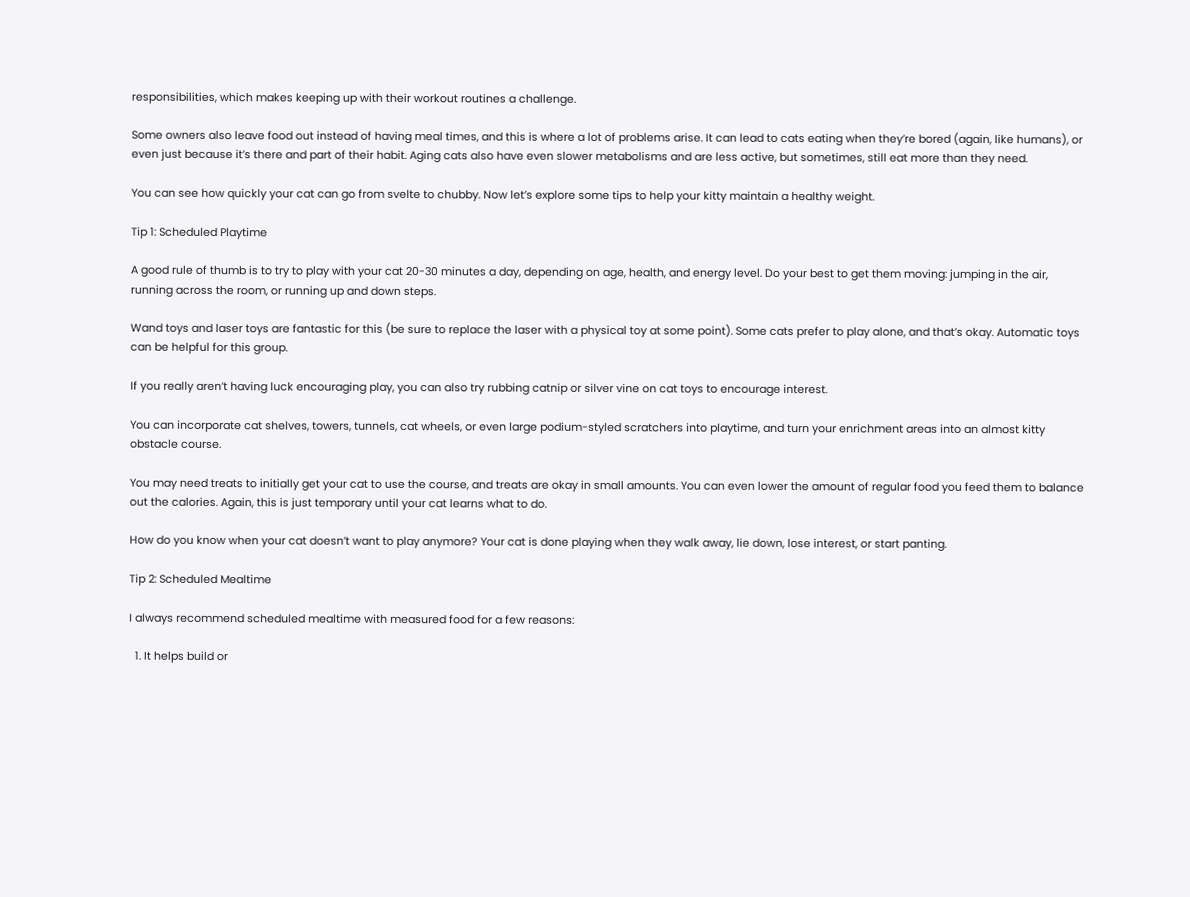responsibilities, which makes keeping up with their workout routines a challenge.

Some owners also leave food out instead of having meal times, and this is where a lot of problems arise. It can lead to cats eating when they’re bored (again, like humans), or even just because it’s there and part of their habit. Aging cats also have even slower metabolisms and are less active, but sometimes, still eat more than they need.

You can see how quickly your cat can go from svelte to chubby. Now let’s explore some tips to help your kitty maintain a healthy weight.

Tip 1: Scheduled Playtime

A good rule of thumb is to try to play with your cat 20-30 minutes a day, depending on age, health, and energy level. Do your best to get them moving: jumping in the air, running across the room, or running up and down steps.

Wand toys and laser toys are fantastic for this (be sure to replace the laser with a physical toy at some point). Some cats prefer to play alone, and that’s okay. Automatic toys can be helpful for this group.

If you really aren’t having luck encouraging play, you can also try rubbing catnip or silver vine on cat toys to encourage interest.

You can incorporate cat shelves, towers, tunnels, cat wheels, or even large podium-styled scratchers into playtime, and turn your enrichment areas into an almost kitty obstacle course.

You may need treats to initially get your cat to use the course, and treats are okay in small amounts. You can even lower the amount of regular food you feed them to balance out the calories. Again, this is just temporary until your cat learns what to do.

How do you know when your cat doesn’t want to play anymore? Your cat is done playing when they walk away, lie down, lose interest, or start panting.

Tip 2: Scheduled Mealtime

I always recommend scheduled mealtime with measured food for a few reasons:

  1. It helps build or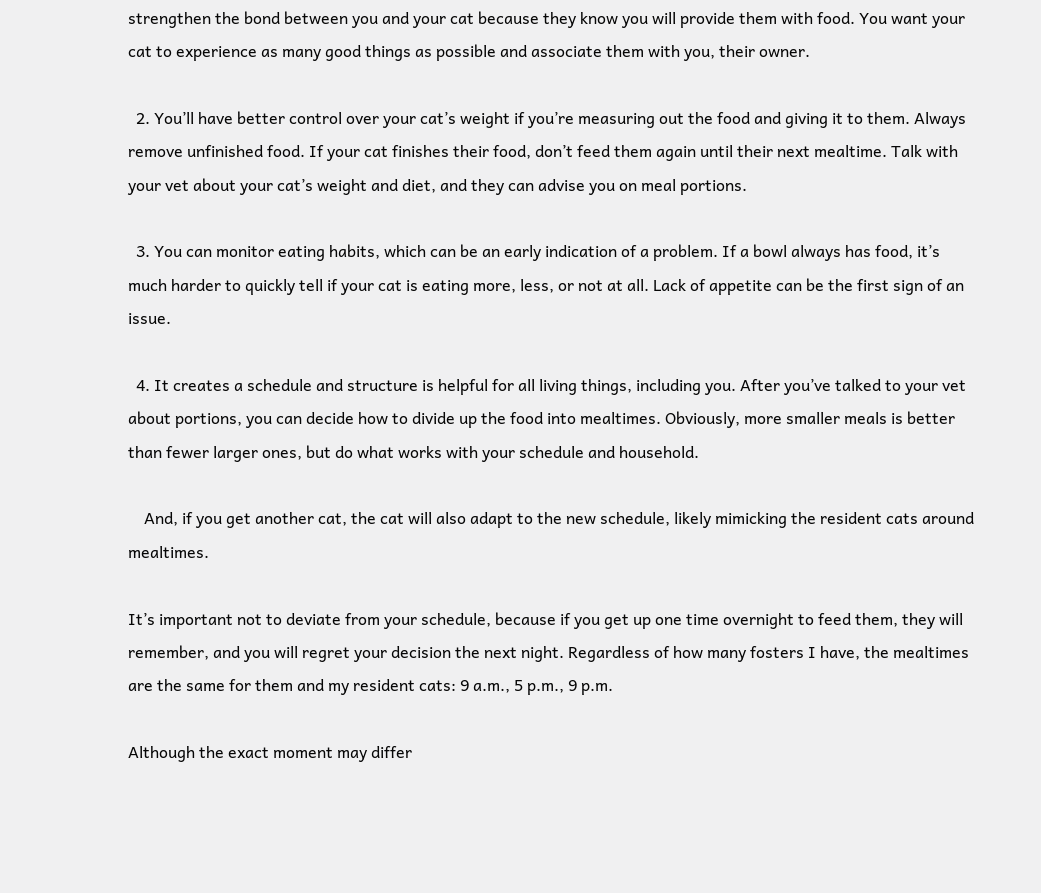strengthen the bond between you and your cat because they know you will provide them with food. You want your cat to experience as many good things as possible and associate them with you, their owner.

  2. You’ll have better control over your cat’s weight if you’re measuring out the food and giving it to them. Always remove unfinished food. If your cat finishes their food, don’t feed them again until their next mealtime. Talk with your vet about your cat’s weight and diet, and they can advise you on meal portions.

  3. You can monitor eating habits, which can be an early indication of a problem. If a bowl always has food, it’s much harder to quickly tell if your cat is eating more, less, or not at all. Lack of appetite can be the first sign of an issue.

  4. It creates a schedule and structure is helpful for all living things, including you. After you’ve talked to your vet about portions, you can decide how to divide up the food into mealtimes. Obviously, more smaller meals is better than fewer larger ones, but do what works with your schedule and household.

    And, if you get another cat, the cat will also adapt to the new schedule, likely mimicking the resident cats around mealtimes.

It’s important not to deviate from your schedule, because if you get up one time overnight to feed them, they will remember, and you will regret your decision the next night. Regardless of how many fosters I have, the mealtimes are the same for them and my resident cats: 9 a.m., 5 p.m., 9 p.m.

Although the exact moment may differ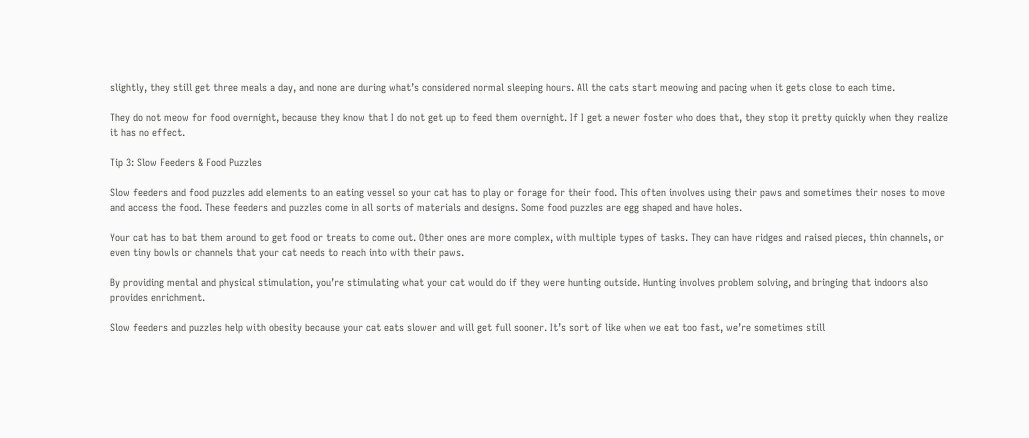slightly, they still get three meals a day, and none are during what’s considered normal sleeping hours. All the cats start meowing and pacing when it gets close to each time.

They do not meow for food overnight, because they know that I do not get up to feed them overnight. If I get a newer foster who does that, they stop it pretty quickly when they realize it has no effect.

Tip 3: Slow Feeders & Food Puzzles

Slow feeders and food puzzles add elements to an eating vessel so your cat has to play or forage for their food. This often involves using their paws and sometimes their noses to move and access the food. These feeders and puzzles come in all sorts of materials and designs. Some food puzzles are egg shaped and have holes.

Your cat has to bat them around to get food or treats to come out. Other ones are more complex, with multiple types of tasks. They can have ridges and raised pieces, thin channels, or even tiny bowls or channels that your cat needs to reach into with their paws.

By providing mental and physical stimulation, you’re stimulating what your cat would do if they were hunting outside. Hunting involves problem solving, and bringing that indoors also provides enrichment.

Slow feeders and puzzles help with obesity because your cat eats slower and will get full sooner. It’s sort of like when we eat too fast, we’re sometimes still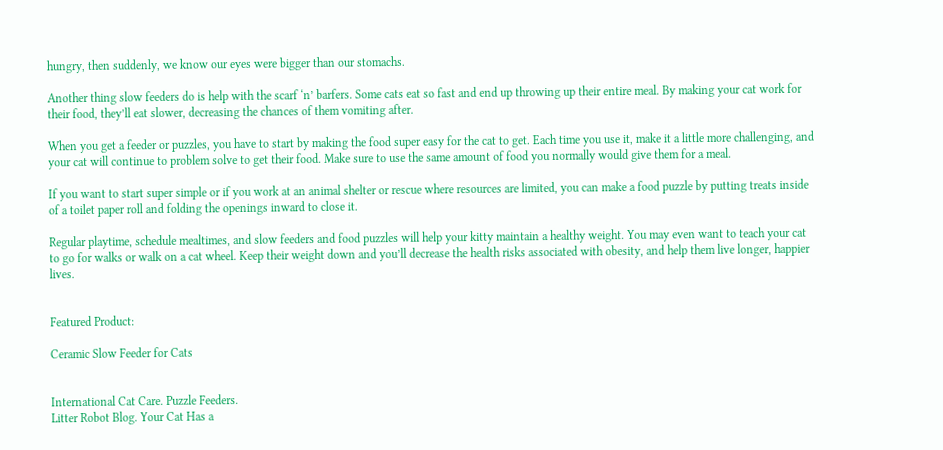hungry, then suddenly, we know our eyes were bigger than our stomachs.

Another thing slow feeders do is help with the scarf ‘n’ barfers. Some cats eat so fast and end up throwing up their entire meal. By making your cat work for their food, they’ll eat slower, decreasing the chances of them vomiting after.

When you get a feeder or puzzles, you have to start by making the food super easy for the cat to get. Each time you use it, make it a little more challenging, and your cat will continue to problem solve to get their food. Make sure to use the same amount of food you normally would give them for a meal.

If you want to start super simple or if you work at an animal shelter or rescue where resources are limited, you can make a food puzzle by putting treats inside of a toilet paper roll and folding the openings inward to close it.

Regular playtime, schedule mealtimes, and slow feeders and food puzzles will help your kitty maintain a healthy weight. You may even want to teach your cat to go for walks or walk on a cat wheel. Keep their weight down and you’ll decrease the health risks associated with obesity, and help them live longer, happier lives.


Featured Product:

Ceramic Slow Feeder for Cats


International Cat Care. Puzzle Feeders.
Litter Robot Blog. Your Cat Has a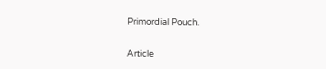Primordial Pouch.


Article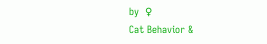by  ♀
Cat Behavior &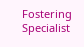Fostering Specialist